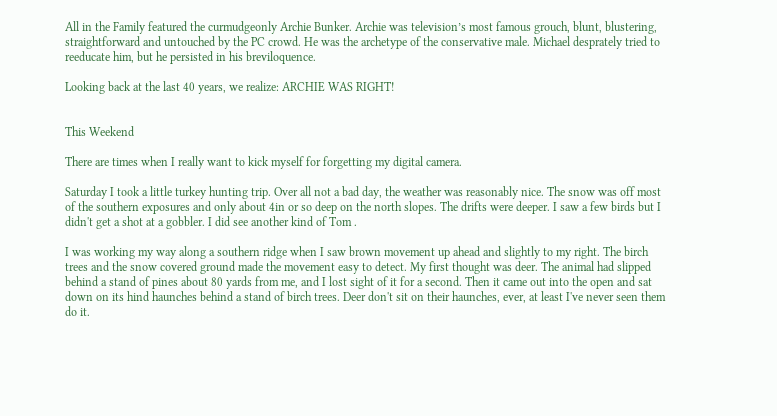All in the Family featured the curmudgeonly Archie Bunker. Archie was television’s most famous grouch, blunt, blustering, straightforward and untouched by the PC crowd. He was the archetype of the conservative male. Michael desprately tried to reeducate him, but he persisted in his breviloquence.

Looking back at the last 40 years, we realize: ARCHIE WAS RIGHT!


This Weekend

There are times when I really want to kick myself for forgetting my digital camera.

Saturday I took a little turkey hunting trip. Over all not a bad day, the weather was reasonably nice. The snow was off most of the southern exposures and only about 4in or so deep on the north slopes. The drifts were deeper. I saw a few birds but I didn't get a shot at a gobbler. I did see another kind of Tom .

I was working my way along a southern ridge when I saw brown movement up ahead and slightly to my right. The birch trees and the snow covered ground made the movement easy to detect. My first thought was deer. The animal had slipped behind a stand of pines about 80 yards from me, and I lost sight of it for a second. Then it came out into the open and sat down on its hind haunches behind a stand of birch trees. Deer don't sit on their haunches, ever, at least I've never seen them do it.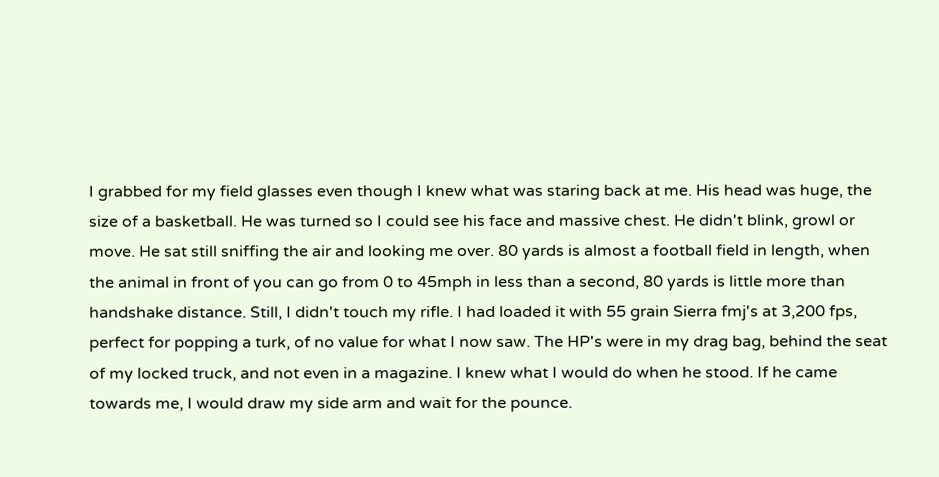I grabbed for my field glasses even though I knew what was staring back at me. His head was huge, the size of a basketball. He was turned so I could see his face and massive chest. He didn't blink, growl or move. He sat still sniffing the air and looking me over. 80 yards is almost a football field in length, when the animal in front of you can go from 0 to 45mph in less than a second, 80 yards is little more than handshake distance. Still, I didn't touch my rifle. I had loaded it with 55 grain Sierra fmj's at 3,200 fps, perfect for popping a turk, of no value for what I now saw. The HP's were in my drag bag, behind the seat of my locked truck, and not even in a magazine. I knew what I would do when he stood. If he came towards me, I would draw my side arm and wait for the pounce.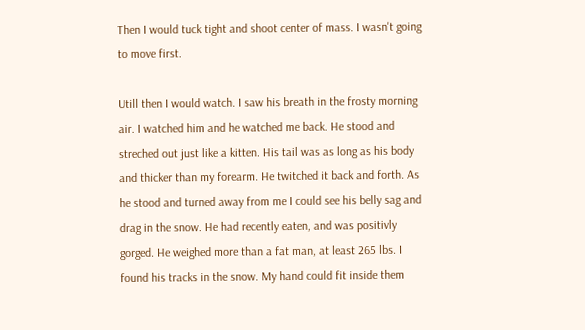Then I would tuck tight and shoot center of mass. I wasn't going to move first.

Utill then I would watch. I saw his breath in the frosty morning air. I watched him and he watched me back. He stood and streched out just like a kitten. His tail was as long as his body and thicker than my forearm. He twitched it back and forth. As he stood and turned away from me I could see his belly sag and drag in the snow. He had recently eaten, and was positivly gorged. He weighed more than a fat man, at least 265 lbs. I found his tracks in the snow. My hand could fit inside them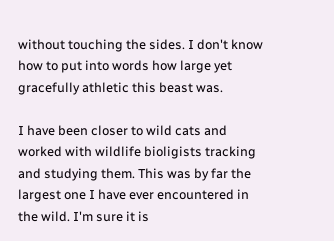without touching the sides. I don't know how to put into words how large yet gracefully athletic this beast was.

I have been closer to wild cats and worked with wildlife bioligists tracking and studying them. This was by far the largest one I have ever encountered in the wild. I'm sure it is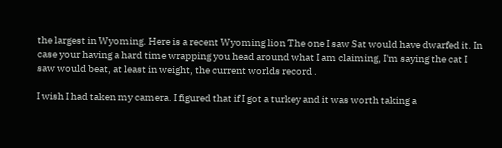the largest in Wyoming. Here is a recent Wyoming lion The one I saw Sat would have dwarfed it. In case your having a hard time wrapping you head around what I am claiming, I'm saying the cat I saw would beat, at least in weight, the current worlds record .

I wish I had taken my camera. I figured that if I got a turkey and it was worth taking a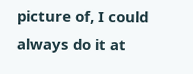picture of, I could always do it at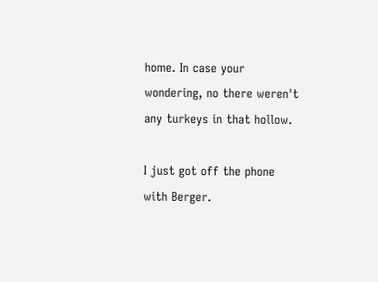home. In case your wondering, no there weren't any turkeys in that hollow.

I just got off the phone with Berger.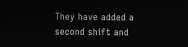They have added a second shift and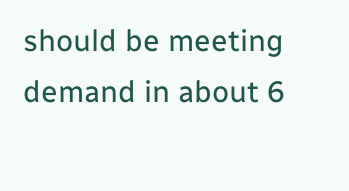should be meeting demand in about 6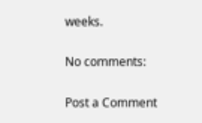weeks.

No comments:

Post a Comment